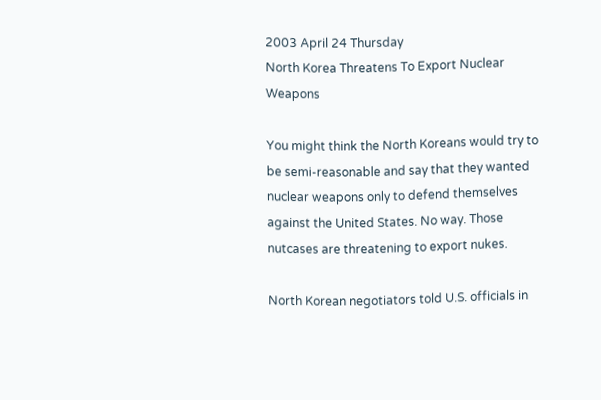2003 April 24 Thursday
North Korea Threatens To Export Nuclear Weapons

You might think the North Koreans would try to be semi-reasonable and say that they wanted nuclear weapons only to defend themselves against the United States. No way. Those nutcases are threatening to export nukes.

North Korean negotiators told U.S. officials in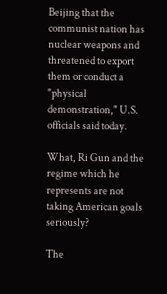Beijing that the communist nation has nuclear weapons and threatened to export them or conduct a "physical demonstration," U.S. officials said today.

What, Ri Gun and the regime which he represents are not taking American goals seriously?

The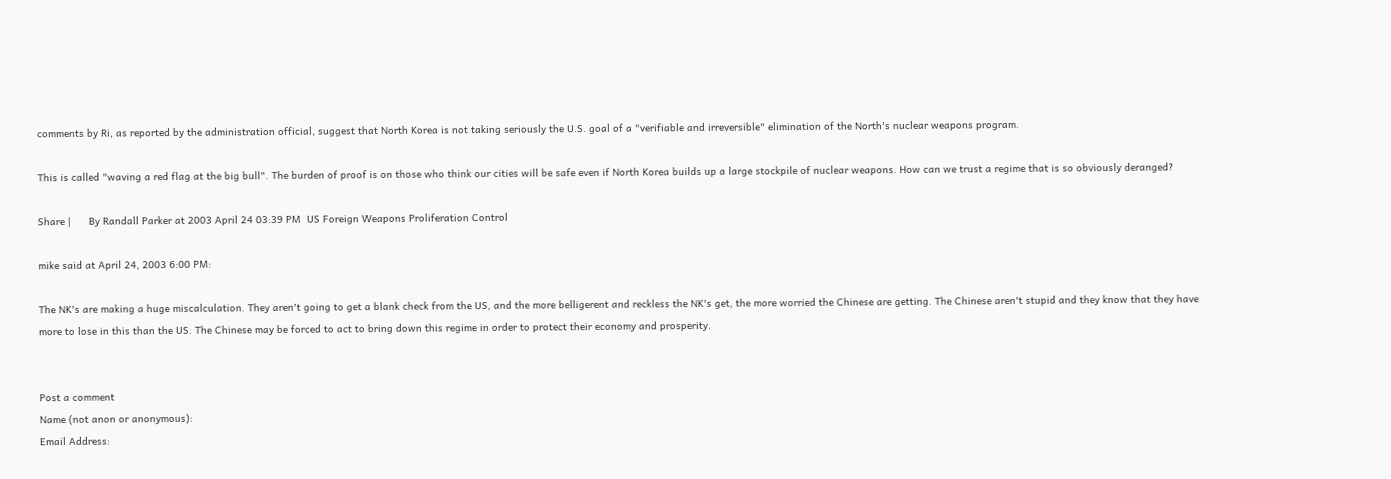comments by Ri, as reported by the administration official, suggest that North Korea is not taking seriously the U.S. goal of a "verifiable and irreversible" elimination of the North's nuclear weapons program.

This is called "waving a red flag at the big bull". The burden of proof is on those who think our cities will be safe even if North Korea builds up a large stockpile of nuclear weapons. How can we trust a regime that is so obviously deranged?

Share |      By Randall Parker at 2003 April 24 03:39 PM  US Foreign Weapons Proliferation Control

mike said at April 24, 2003 6:00 PM:

The NK's are making a huge miscalculation. They aren't going to get a blank check from the US, and the more belligerent and reckless the NK's get, the more worried the Chinese are getting. The Chinese aren't stupid and they know that they have more to lose in this than the US. The Chinese may be forced to act to bring down this regime in order to protect their economy and prosperity.


Post a comment
Name (not anon or anonymous):
Email Address: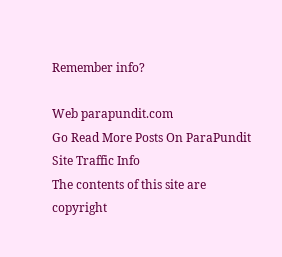Remember info?

Web parapundit.com
Go Read More Posts On ParaPundit
Site Traffic Info
The contents of this site are copyright